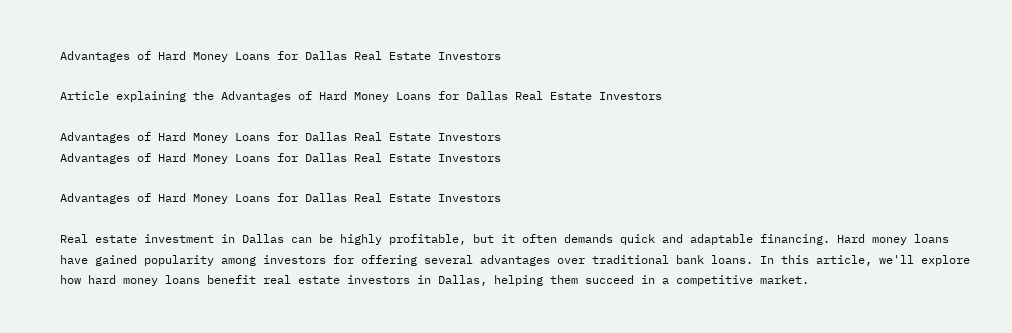Advantages of Hard Money Loans for Dallas Real Estate Investors

Article explaining the Advantages of Hard Money Loans for Dallas Real Estate Investors

Advantages of Hard Money Loans for Dallas Real Estate Investors
Advantages of Hard Money Loans for Dallas Real Estate Investors

Advantages of Hard Money Loans for Dallas Real Estate Investors

Real estate investment in Dallas can be highly profitable, but it often demands quick and adaptable financing. Hard money loans have gained popularity among investors for offering several advantages over traditional bank loans. In this article, we'll explore how hard money loans benefit real estate investors in Dallas, helping them succeed in a competitive market.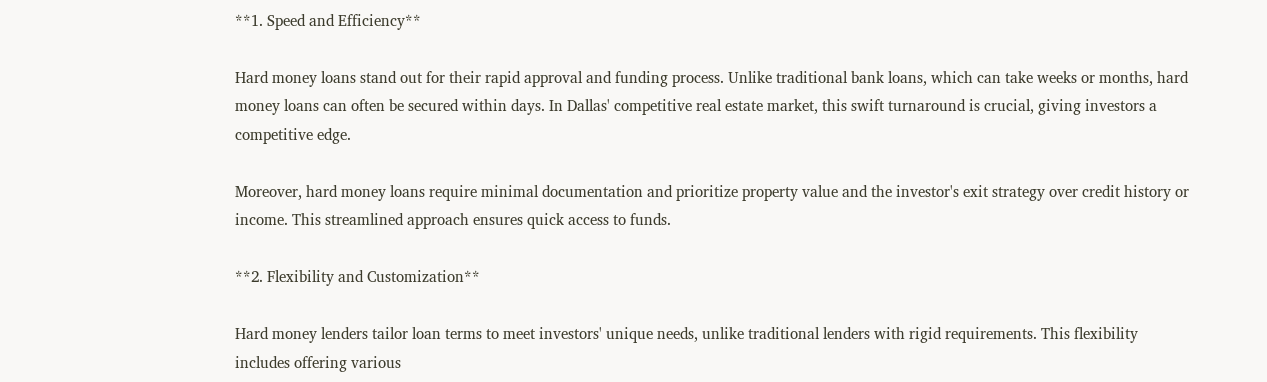**1. Speed and Efficiency**

Hard money loans stand out for their rapid approval and funding process. Unlike traditional bank loans, which can take weeks or months, hard money loans can often be secured within days. In Dallas' competitive real estate market, this swift turnaround is crucial, giving investors a competitive edge.

Moreover, hard money loans require minimal documentation and prioritize property value and the investor's exit strategy over credit history or income. This streamlined approach ensures quick access to funds.

**2. Flexibility and Customization**

Hard money lenders tailor loan terms to meet investors' unique needs, unlike traditional lenders with rigid requirements. This flexibility includes offering various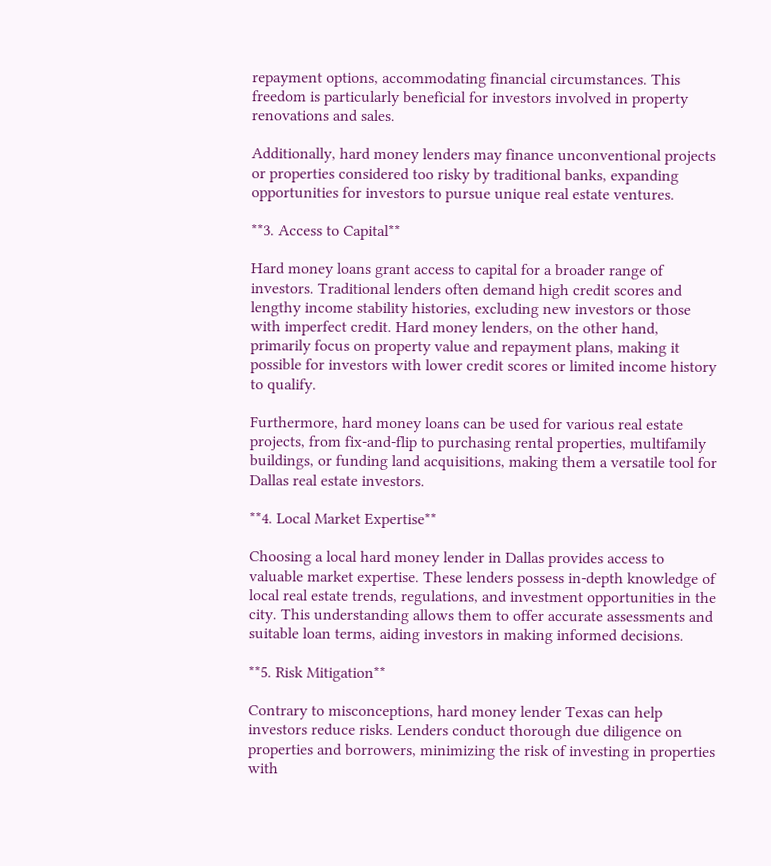repayment options, accommodating financial circumstances. This freedom is particularly beneficial for investors involved in property renovations and sales.

Additionally, hard money lenders may finance unconventional projects or properties considered too risky by traditional banks, expanding opportunities for investors to pursue unique real estate ventures.

**3. Access to Capital**

Hard money loans grant access to capital for a broader range of investors. Traditional lenders often demand high credit scores and lengthy income stability histories, excluding new investors or those with imperfect credit. Hard money lenders, on the other hand, primarily focus on property value and repayment plans, making it possible for investors with lower credit scores or limited income history to qualify.

Furthermore, hard money loans can be used for various real estate projects, from fix-and-flip to purchasing rental properties, multifamily buildings, or funding land acquisitions, making them a versatile tool for Dallas real estate investors.

**4. Local Market Expertise**

Choosing a local hard money lender in Dallas provides access to valuable market expertise. These lenders possess in-depth knowledge of local real estate trends, regulations, and investment opportunities in the city. This understanding allows them to offer accurate assessments and suitable loan terms, aiding investors in making informed decisions.

**5. Risk Mitigation**

Contrary to misconceptions, hard money lender Texas can help investors reduce risks. Lenders conduct thorough due diligence on properties and borrowers, minimizing the risk of investing in properties with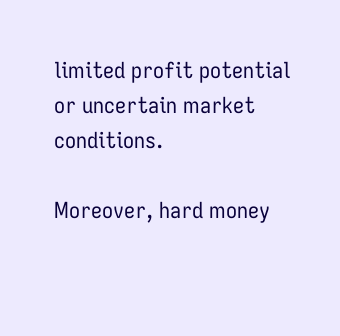limited profit potential or uncertain market conditions.

Moreover, hard money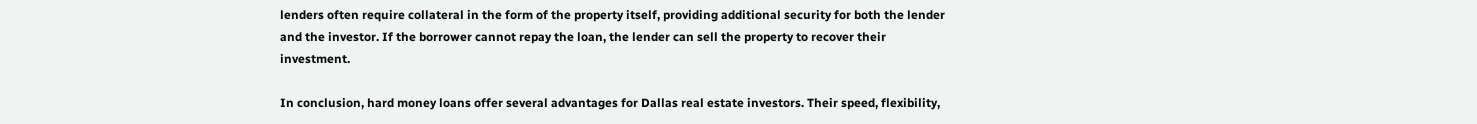lenders often require collateral in the form of the property itself, providing additional security for both the lender and the investor. If the borrower cannot repay the loan, the lender can sell the property to recover their investment.

In conclusion, hard money loans offer several advantages for Dallas real estate investors. Their speed, flexibility,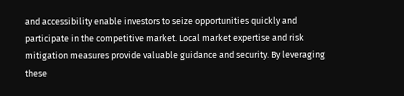and accessibility enable investors to seize opportunities quickly and participate in the competitive market. Local market expertise and risk mitigation measures provide valuable guidance and security. By leveraging these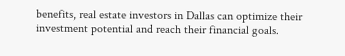benefits, real estate investors in Dallas can optimize their investment potential and reach their financial goals.